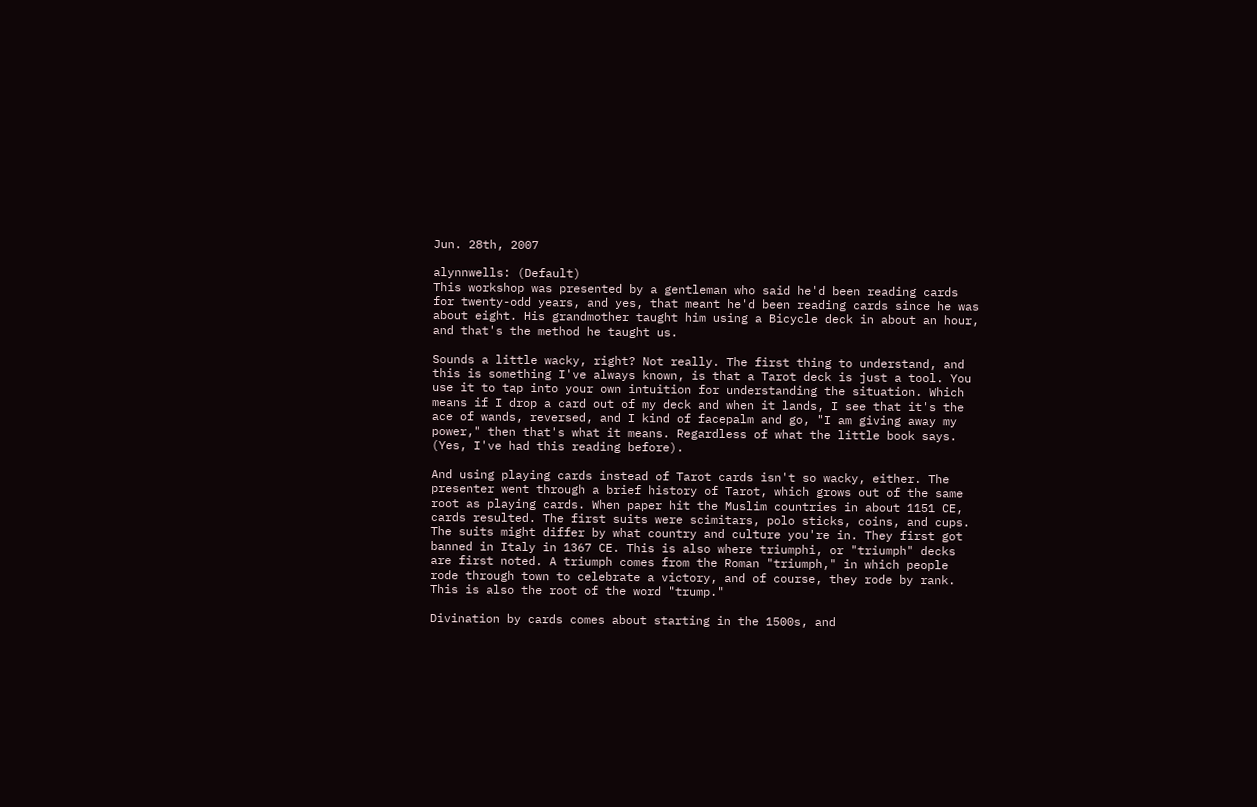Jun. 28th, 2007

alynnwells: (Default)
This workshop was presented by a gentleman who said he'd been reading cards for twenty-odd years, and yes, that meant he'd been reading cards since he was about eight. His grandmother taught him using a Bicycle deck in about an hour, and that's the method he taught us.

Sounds a little wacky, right? Not really. The first thing to understand, and this is something I've always known, is that a Tarot deck is just a tool. You use it to tap into your own intuition for understanding the situation. Which means if I drop a card out of my deck and when it lands, I see that it's the ace of wands, reversed, and I kind of facepalm and go, "I am giving away my power," then that's what it means. Regardless of what the little book says. (Yes, I've had this reading before).

And using playing cards instead of Tarot cards isn't so wacky, either. The presenter went through a brief history of Tarot, which grows out of the same root as playing cards. When paper hit the Muslim countries in about 1151 CE, cards resulted. The first suits were scimitars, polo sticks, coins, and cups. The suits might differ by what country and culture you're in. They first got banned in Italy in 1367 CE. This is also where triumphi, or "triumph" decks are first noted. A triumph comes from the Roman "triumph," in which people rode through town to celebrate a victory, and of course, they rode by rank. This is also the root of the word "trump."

Divination by cards comes about starting in the 1500s, and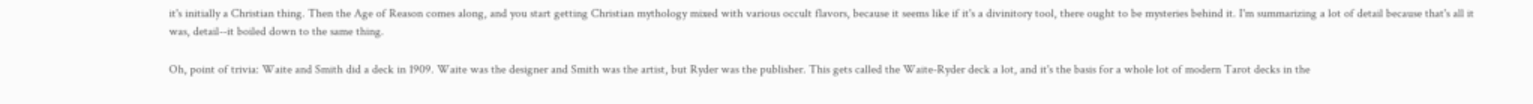it's initially a Christian thing. Then the Age of Reason comes along, and you start getting Christian mythology mixed with various occult flavors, because it seems like if it's a divinitory tool, there ought to be mysteries behind it. I'm summarizing a lot of detail because that's all it was, detail--it boiled down to the same thing.

Oh, point of trivia: Waite and Smith did a deck in 1909. Waite was the designer and Smith was the artist, but Ryder was the publisher. This gets called the Waite-Ryder deck a lot, and it's the basis for a whole lot of modern Tarot decks in the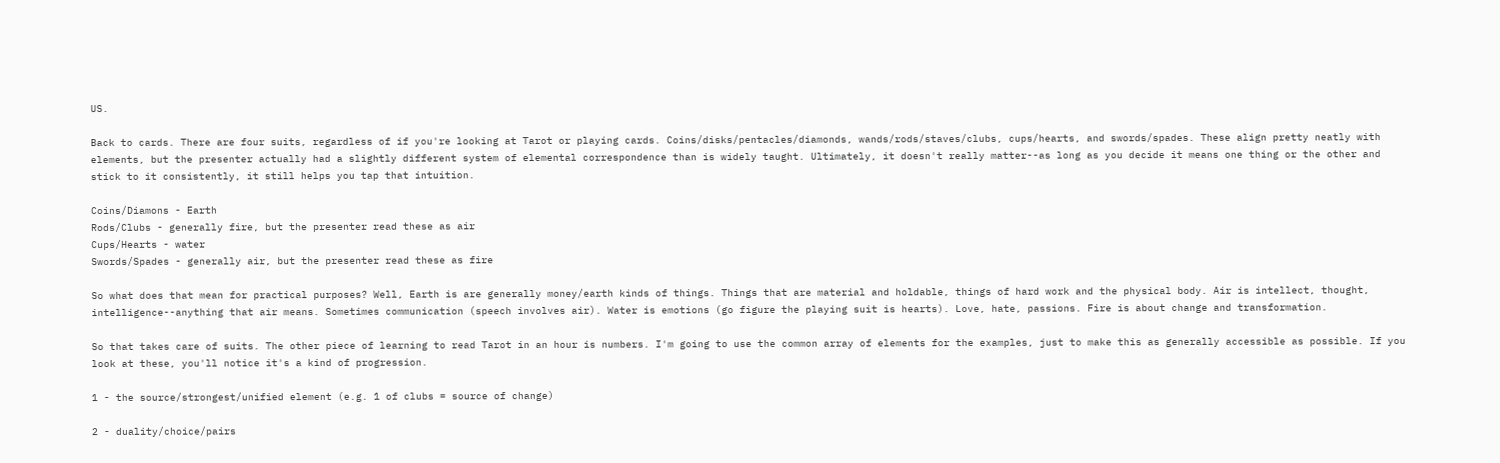US.

Back to cards. There are four suits, regardless of if you're looking at Tarot or playing cards. Coins/disks/pentacles/diamonds, wands/rods/staves/clubs, cups/hearts, and swords/spades. These align pretty neatly with elements, but the presenter actually had a slightly different system of elemental correspondence than is widely taught. Ultimately, it doesn't really matter--as long as you decide it means one thing or the other and stick to it consistently, it still helps you tap that intuition.

Coins/Diamons - Earth
Rods/Clubs - generally fire, but the presenter read these as air
Cups/Hearts - water
Swords/Spades - generally air, but the presenter read these as fire

So what does that mean for practical purposes? Well, Earth is are generally money/earth kinds of things. Things that are material and holdable, things of hard work and the physical body. Air is intellect, thought, intelligence--anything that air means. Sometimes communication (speech involves air). Water is emotions (go figure the playing suit is hearts). Love, hate, passions. Fire is about change and transformation.

So that takes care of suits. The other piece of learning to read Tarot in an hour is numbers. I'm going to use the common array of elements for the examples, just to make this as generally accessible as possible. If you look at these, you'll notice it's a kind of progression.

1 - the source/strongest/unified element (e.g. 1 of clubs = source of change)

2 - duality/choice/pairs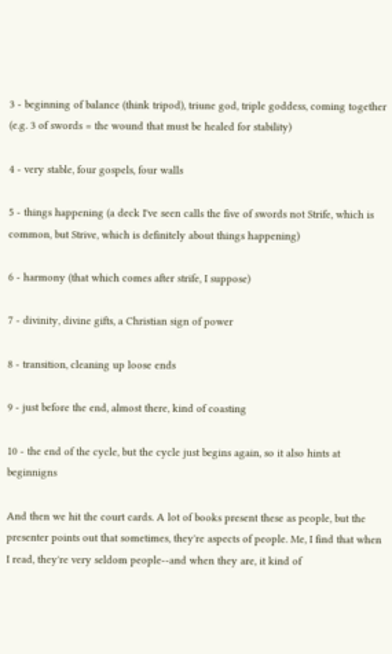3 - beginning of balance (think tripod), triune god, triple goddess, coming together (e.g. 3 of swords = the wound that must be healed for stability)

4 - very stable, four gospels, four walls

5 - things happening (a deck I've seen calls the five of swords not Strife, which is common, but Strive, which is definitely about things happening)

6 - harmony (that which comes after strife, I suppose)

7 - divinity, divine gifts, a Christian sign of power

8 - transition, cleaning up loose ends

9 - just before the end, almost there, kind of coasting

10 - the end of the cycle, but the cycle just begins again, so it also hints at beginnigns

And then we hit the court cards. A lot of books present these as people, but the presenter points out that sometimes, they're aspects of people. Me, I find that when I read, they're very seldom people--and when they are, it kind of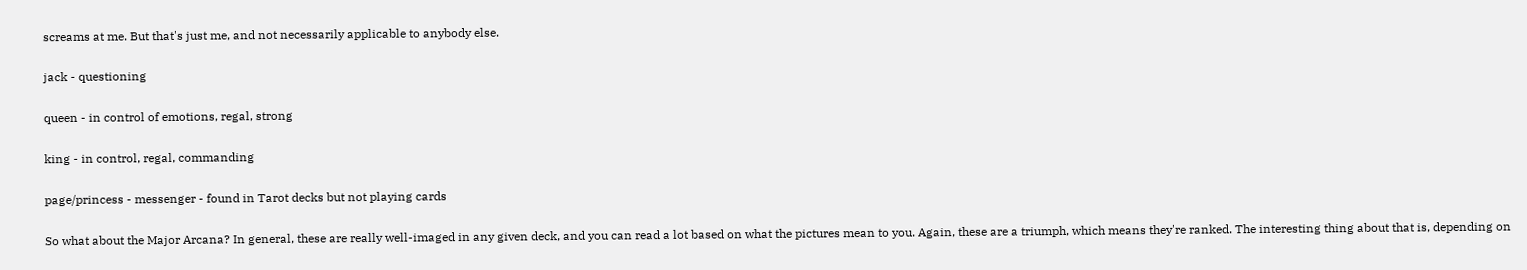screams at me. But that's just me, and not necessarily applicable to anybody else.

jack - questioning

queen - in control of emotions, regal, strong

king - in control, regal, commanding

page/princess - messenger - found in Tarot decks but not playing cards

So what about the Major Arcana? In general, these are really well-imaged in any given deck, and you can read a lot based on what the pictures mean to you. Again, these are a triumph, which means they're ranked. The interesting thing about that is, depending on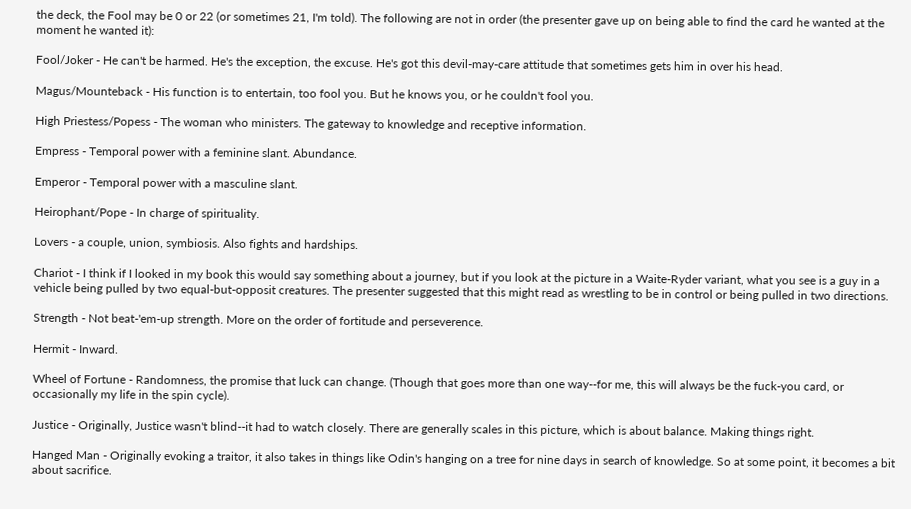the deck, the Fool may be 0 or 22 (or sometimes 21, I'm told). The following are not in order (the presenter gave up on being able to find the card he wanted at the moment he wanted it):

Fool/Joker - He can't be harmed. He's the exception, the excuse. He's got this devil-may-care attitude that sometimes gets him in over his head.

Magus/Mounteback - His function is to entertain, too fool you. But he knows you, or he couldn't fool you.

High Priestess/Popess - The woman who ministers. The gateway to knowledge and receptive information.

Empress - Temporal power with a feminine slant. Abundance.

Emperor - Temporal power with a masculine slant.

Heirophant/Pope - In charge of spirituality.

Lovers - a couple, union, symbiosis. Also fights and hardships.

Chariot - I think if I looked in my book this would say something about a journey, but if you look at the picture in a Waite-Ryder variant, what you see is a guy in a vehicle being pulled by two equal-but-opposit creatures. The presenter suggested that this might read as wrestling to be in control or being pulled in two directions.

Strength - Not beat-'em-up strength. More on the order of fortitude and perseverence.

Hermit - Inward.

Wheel of Fortune - Randomness, the promise that luck can change. (Though that goes more than one way--for me, this will always be the fuck-you card, or occasionally my life in the spin cycle).

Justice - Originally, Justice wasn't blind--it had to watch closely. There are generally scales in this picture, which is about balance. Making things right.

Hanged Man - Originally evoking a traitor, it also takes in things like Odin's hanging on a tree for nine days in search of knowledge. So at some point, it becomes a bit about sacrifice.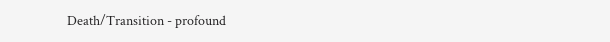Death/Transition - profound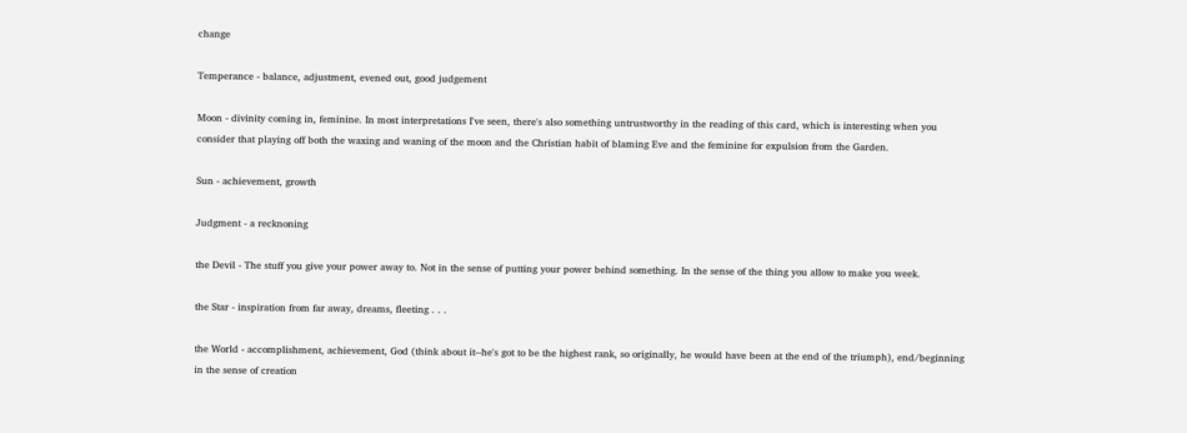change

Temperance - balance, adjustment, evened out, good judgement

Moon - divinity coming in, feminine. In most interpretations I've seen, there's also something untrustworthy in the reading of this card, which is interesting when you consider that playing off both the waxing and waning of the moon and the Christian habit of blaming Eve and the feminine for expulsion from the Garden.

Sun - achievement, growth

Judgment - a recknoning

the Devil - The stuff you give your power away to. Not in the sense of putting your power behind something. In the sense of the thing you allow to make you week.

the Star - inspiration from far away, dreams, fleeting . . .

the World - accomplishment, achievement, God (think about it--he's got to be the highest rank, so originally, he would have been at the end of the triumph), end/beginning in the sense of creation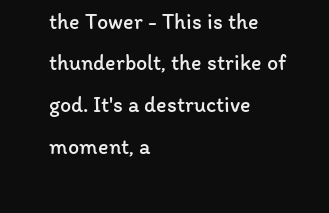the Tower - This is the thunderbolt, the strike of god. It's a destructive moment, a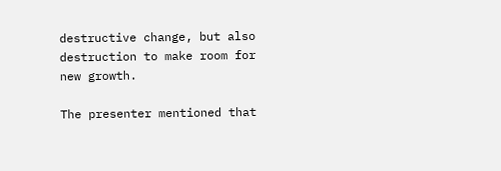destructive change, but also destruction to make room for new growth.

The presenter mentioned that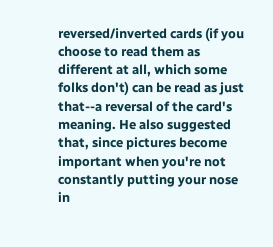reversed/inverted cards (if you choose to read them as different at all, which some folks don't) can be read as just that--a reversal of the card's meaning. He also suggested that, since pictures become important when you're not constantly putting your nose in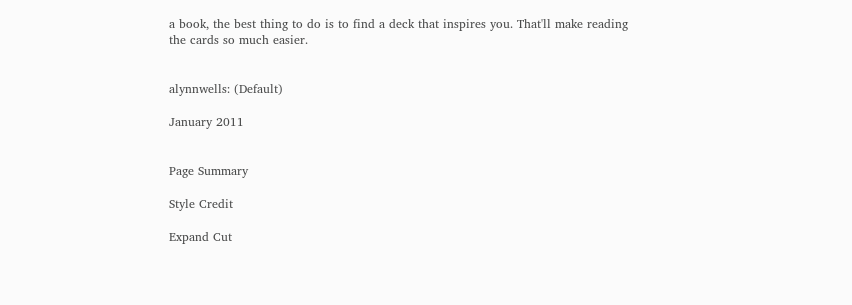a book, the best thing to do is to find a deck that inspires you. That'll make reading the cards so much easier.


alynnwells: (Default)

January 2011


Page Summary

Style Credit

Expand Cut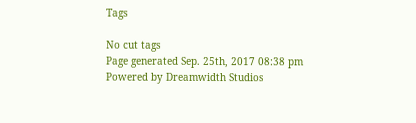Tags

No cut tags
Page generated Sep. 25th, 2017 08:38 pm
Powered by Dreamwidth Studios